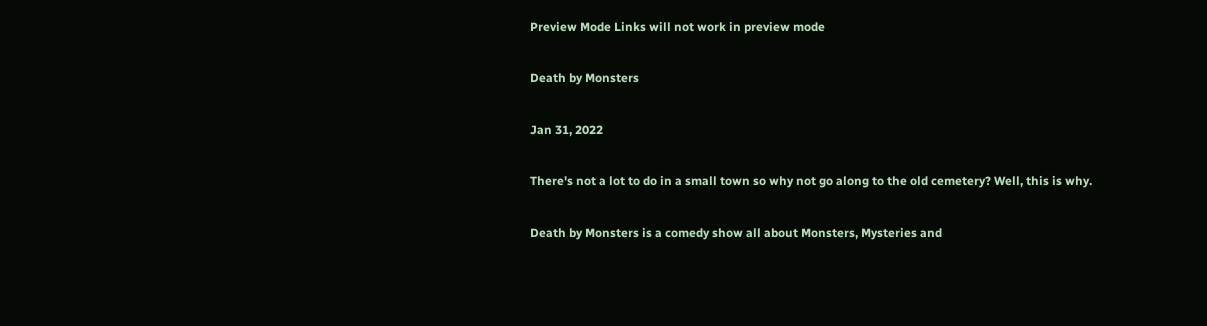Preview Mode Links will not work in preview mode

Death by Monsters

Jan 31, 2022

There's not a lot to do in a small town so why not go along to the old cemetery? Well, this is why.

Death by Monsters is a comedy show all about Monsters, Mysteries and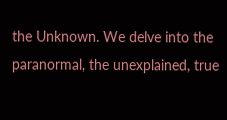the Unknown. We delve into the paranormal, the unexplained, true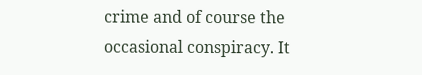crime and of course the occasional conspiracy. It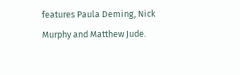features Paula Deming, Nick Murphy and Matthew Jude.